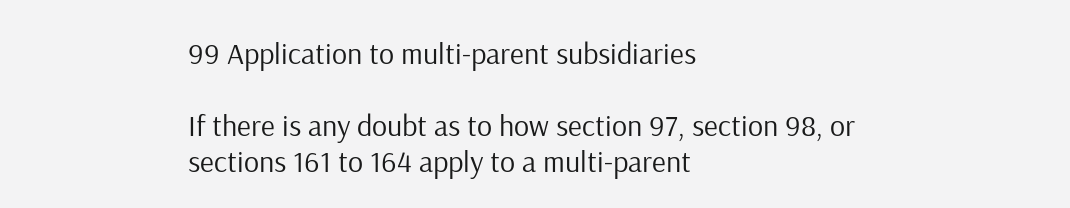99 Application to multi-parent subsidiaries

If there is any doubt as to how section 97, section 98, or sections 161 to 164 apply to a multi-parent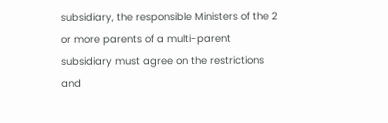subsidiary, the responsible Ministers of the 2 or more parents of a multi-parent subsidiary must agree on the restrictions and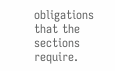obligations that the sections require.